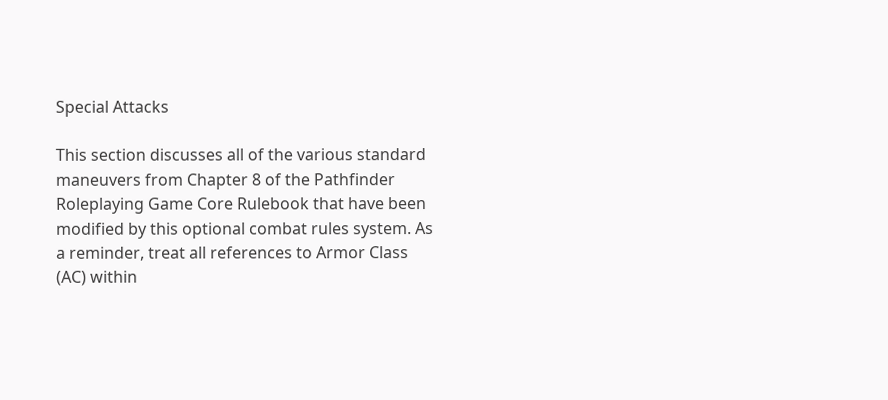Special Attacks

This section discusses all of the various standard maneuvers from Chapter 8 of the Pathfinder Roleplaying Game Core Rulebook that have been modified by this optional combat rules system. As a reminder, treat all references to Armor Class (AC) within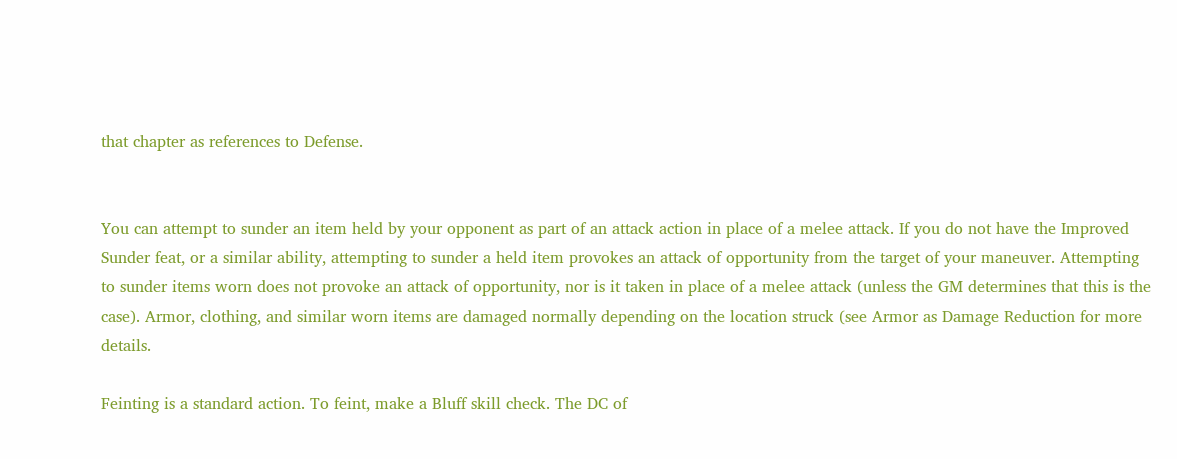that chapter as references to Defense.


You can attempt to sunder an item held by your opponent as part of an attack action in place of a melee attack. If you do not have the Improved Sunder feat, or a similar ability, attempting to sunder a held item provokes an attack of opportunity from the target of your maneuver. Attempting to sunder items worn does not provoke an attack of opportunity, nor is it taken in place of a melee attack (unless the GM determines that this is the case). Armor, clothing, and similar worn items are damaged normally depending on the location struck (see Armor as Damage Reduction for more details.

Feinting is a standard action. To feint, make a Bluff skill check. The DC of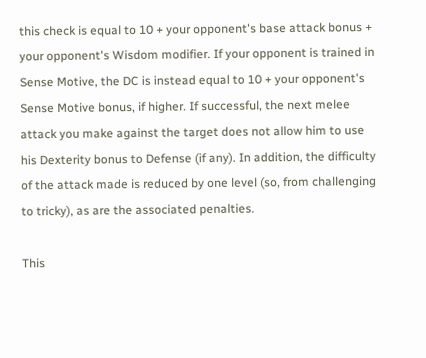this check is equal to 10 + your opponent's base attack bonus + your opponent's Wisdom modifier. If your opponent is trained in Sense Motive, the DC is instead equal to 10 + your opponent's Sense Motive bonus, if higher. If successful, the next melee attack you make against the target does not allow him to use his Dexterity bonus to Defense (if any). In addition, the difficulty of the attack made is reduced by one level (so, from challenging to tricky), as are the associated penalties.

This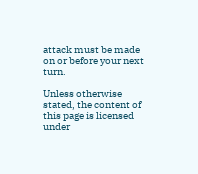attack must be made on or before your next turn.

Unless otherwise stated, the content of this page is licensed under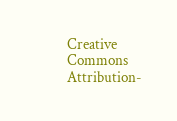Creative Commons Attribution-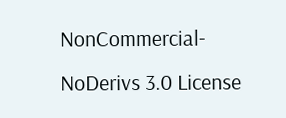NonCommercial-NoDerivs 3.0 License